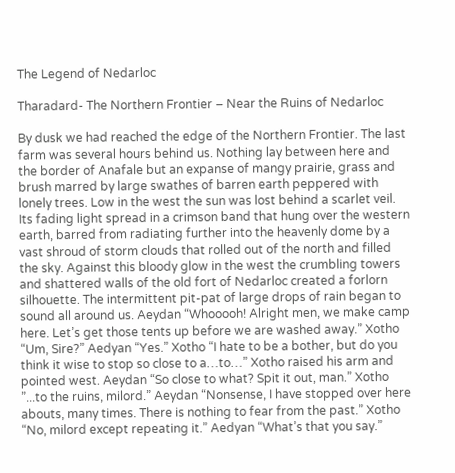The Legend of Nedarloc

Tharadard- The Northern Frontier – Near the Ruins of Nedarloc

By dusk we had reached the edge of the Northern Frontier. The last farm was several hours behind us. Nothing lay between here and the border of Anafale but an expanse of mangy prairie, grass and brush marred by large swathes of barren earth peppered with lonely trees. Low in the west the sun was lost behind a scarlet veil. Its fading light spread in a crimson band that hung over the western earth, barred from radiating further into the heavenly dome by a vast shroud of storm clouds that rolled out of the north and filled the sky. Against this bloody glow in the west the crumbling towers and shattered walls of the old fort of Nedarloc created a forlorn silhouette. The intermittent pit-pat of large drops of rain began to sound all around us. Aeydan “Whooooh! Alright men, we make camp here. Let’s get those tents up before we are washed away.” Xotho “Um, Sire?” Aedyan “Yes.” Xotho “I hate to be a bother, but do you think it wise to stop so close to a…to…” Xotho raised his arm and pointed west. Aeydan “So close to what? Spit it out, man.” Xotho ”...to the ruins, milord.” Aeydan “Nonsense, I have stopped over here abouts, many times. There is nothing to fear from the past.” Xotho “No, milord except repeating it.” Aedyan “What’s that you say.”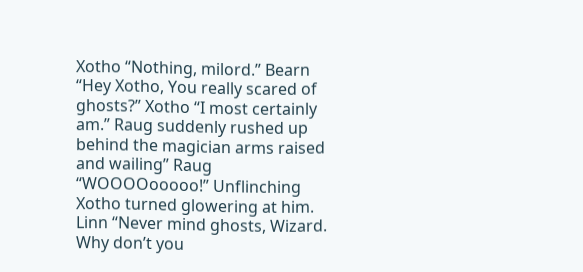Xotho “Nothing, milord.” Bearn “Hey Xotho, You really scared of ghosts?” Xotho “I most certainly am.” Raug suddenly rushed up behind the magician arms raised and wailing” Raug “WOOOOooooo!” Unflinching Xotho turned glowering at him. Linn “Never mind ghosts, Wizard. Why don’t you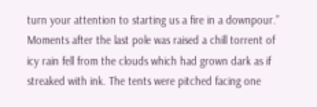turn your attention to starting us a fire in a downpour.” Moments after the last pole was raised a chill torrent of icy rain fell from the clouds which had grown dark as if streaked with ink. The tents were pitched facing one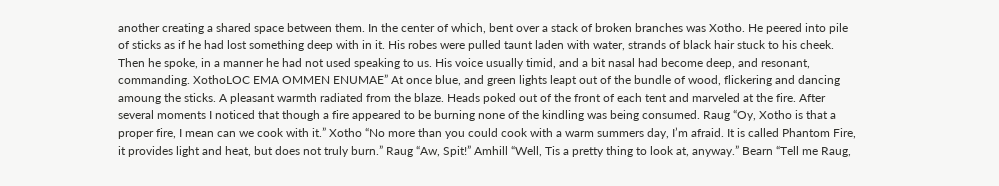another creating a shared space between them. In the center of which, bent over a stack of broken branches was Xotho. He peered into pile of sticks as if he had lost something deep with in it. His robes were pulled taunt laden with water, strands of black hair stuck to his cheek. Then he spoke, in a manner he had not used speaking to us. His voice usually timid, and a bit nasal had become deep, and resonant, commanding. XothoLOC EMA OMMEN ENUMAE” At once blue, and green lights leapt out of the bundle of wood, flickering and dancing amoung the sticks. A pleasant warmth radiated from the blaze. Heads poked out of the front of each tent and marveled at the fire. After several moments I noticed that though a fire appeared to be burning none of the kindling was being consumed. Raug “Oy, Xotho is that a proper fire, I mean can we cook with it.” Xotho “No more than you could cook with a warm summers day, I’m afraid. It is called Phantom Fire, it provides light and heat, but does not truly burn.” Raug “Aw, Spit!” Amhill “Well, Tis a pretty thing to look at, anyway.” Bearn “Tell me Raug,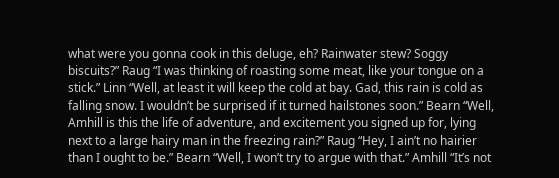what were you gonna cook in this deluge, eh? Rainwater stew? Soggy biscuits?” Raug “I was thinking of roasting some meat, like your tongue on a stick.” Linn “Well, at least it will keep the cold at bay. Gad, this rain is cold as falling snow. I wouldn’t be surprised if it turned hailstones soon.” Bearn “Well, Amhill is this the life of adventure, and excitement you signed up for, lying next to a large hairy man in the freezing rain?” Raug “Hey, I ain’t no hairier than I ought to be.” Bearn “Well, I won’t try to argue with that.” Amhill “It’s not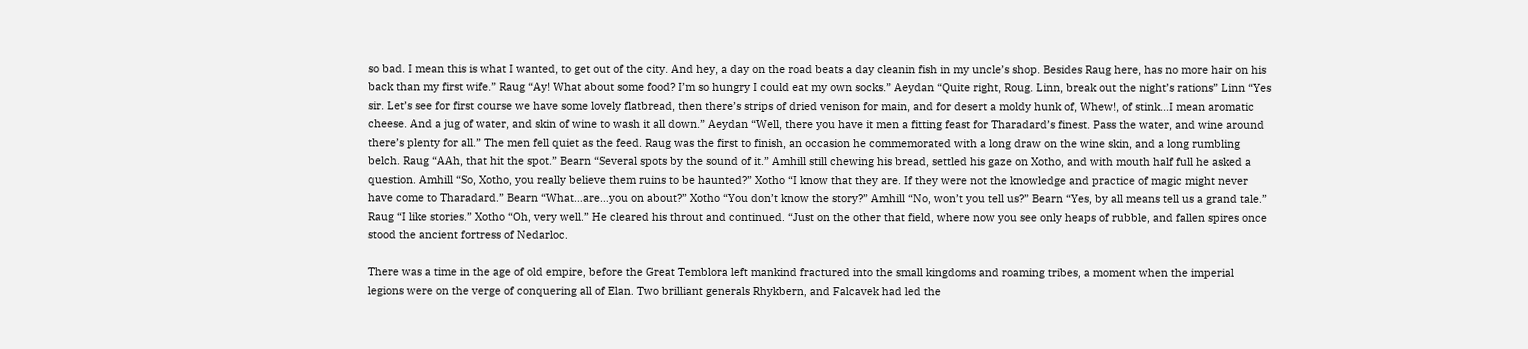so bad. I mean this is what I wanted, to get out of the city. And hey, a day on the road beats a day cleanin fish in my uncle’s shop. Besides Raug here, has no more hair on his back than my first wife.” Raug “Ay! What about some food? I’m so hungry I could eat my own socks.” Aeydan “Quite right, Roug. Linn, break out the night’s rations” Linn “Yes sir. Let’s see for first course we have some lovely flatbread, then there’s strips of dried venison for main, and for desert a moldy hunk of, Whew!, of stink…I mean aromatic cheese. And a jug of water, and skin of wine to wash it all down.” Aeydan “Well, there you have it men a fitting feast for Tharadard’s finest. Pass the water, and wine around there’s plenty for all.” The men fell quiet as the feed. Raug was the first to finish, an occasion he commemorated with a long draw on the wine skin, and a long rumbling belch. Raug “AAh, that hit the spot.” Bearn “Several spots by the sound of it.” Amhill still chewing his bread, settled his gaze on Xotho, and with mouth half full he asked a question. Amhill “So, Xotho, you really believe them ruins to be haunted?” Xotho “I know that they are. If they were not the knowledge and practice of magic might never have come to Tharadard.” Bearn “What…are…you on about?” Xotho “You don’t know the story?” Amhill “No, won’t you tell us?” Bearn “Yes, by all means tell us a grand tale.” Raug “I like stories.” Xotho “Oh, very well.” He cleared his throut and continued. “Just on the other that field, where now you see only heaps of rubble, and fallen spires once stood the ancient fortress of Nedarloc.

There was a time in the age of old empire, before the Great Temblora left mankind fractured into the small kingdoms and roaming tribes, a moment when the imperial legions were on the verge of conquering all of Elan. Two brilliant generals Rhykbern, and Falcavek had led the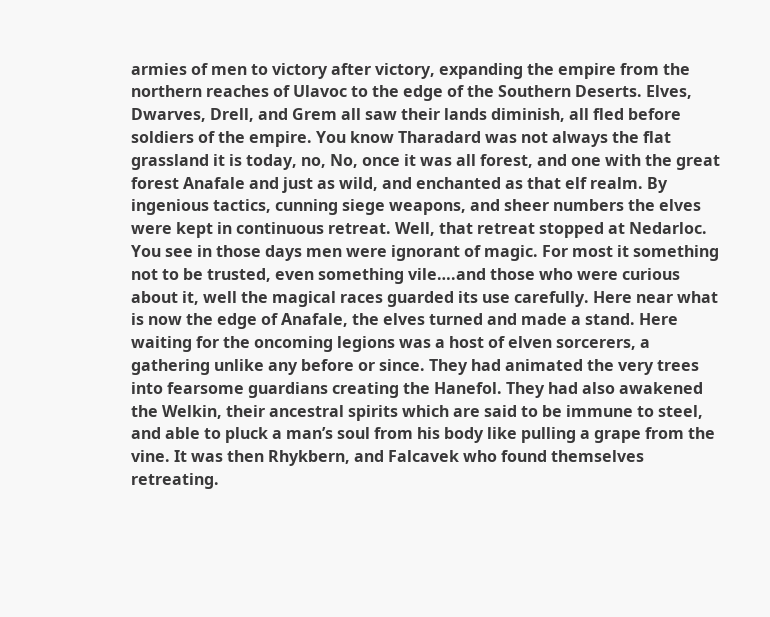armies of men to victory after victory, expanding the empire from the northern reaches of Ulavoc to the edge of the Southern Deserts. Elves, Dwarves, Drell, and Grem all saw their lands diminish, all fled before soldiers of the empire. You know Tharadard was not always the flat grassland it is today, no, No, once it was all forest, and one with the great forest Anafale and just as wild, and enchanted as that elf realm. By ingenious tactics, cunning siege weapons, and sheer numbers the elves were kept in continuous retreat. Well, that retreat stopped at Nedarloc. You see in those days men were ignorant of magic. For most it something not to be trusted, even something vile….and those who were curious about it, well the magical races guarded its use carefully. Here near what is now the edge of Anafale, the elves turned and made a stand. Here waiting for the oncoming legions was a host of elven sorcerers, a gathering unlike any before or since. They had animated the very trees into fearsome guardians creating the Hanefol. They had also awakened the Welkin, their ancestral spirits which are said to be immune to steel, and able to pluck a man’s soul from his body like pulling a grape from the vine. It was then Rhykbern, and Falcavek who found themselves retreating.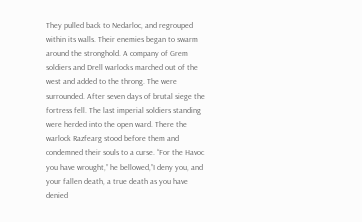They pulled back to Nedarloc, and regrouped within its walls. Their enemies began to swarm around the stronghold. A company of Grem soldiers and Drell warlocks marched out of the west and added to the throng. The were surrounded. After seven days of brutal siege the fortress fell. The last imperial soldiers standing were herded into the open ward. There the warlock Razfearg stood before them and condemned their souls to a curse. “For the Havoc you have wrought,” he bellowed,”I deny you, and your fallen death, a true death as you have denied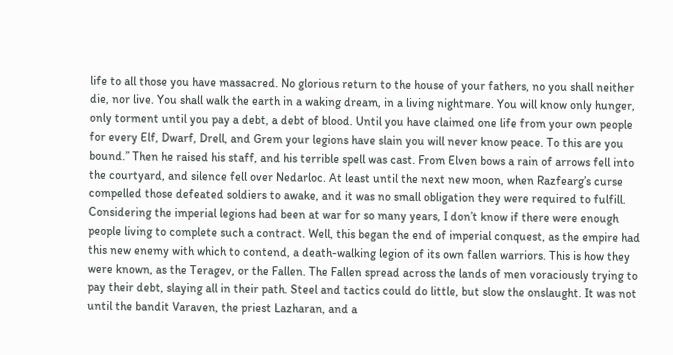life to all those you have massacred. No glorious return to the house of your fathers, no you shall neither die, nor live. You shall walk the earth in a waking dream, in a living nightmare. You will know only hunger, only torment until you pay a debt, a debt of blood. Until you have claimed one life from your own people for every Elf, Dwarf, Drell, and Grem your legions have slain you will never know peace. To this are you bound.” Then he raised his staff, and his terrible spell was cast. From Elven bows a rain of arrows fell into the courtyard, and silence fell over Nedarloc. At least until the next new moon, when Razfearg’s curse compelled those defeated soldiers to awake, and it was no small obligation they were required to fulfill. Considering the imperial legions had been at war for so many years, I don’t know if there were enough people living to complete such a contract. Well, this began the end of imperial conquest, as the empire had this new enemy with which to contend, a death-walking legion of its own fallen warriors. This is how they were known, as the Teragev, or the Fallen. The Fallen spread across the lands of men voraciously trying to pay their debt, slaying all in their path. Steel and tactics could do little, but slow the onslaught. It was not until the bandit Varaven, the priest Lazharan, and a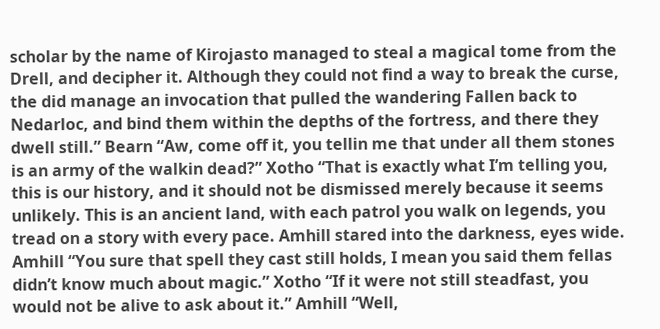scholar by the name of Kirojasto managed to steal a magical tome from the Drell, and decipher it. Although they could not find a way to break the curse, the did manage an invocation that pulled the wandering Fallen back to Nedarloc, and bind them within the depths of the fortress, and there they dwell still.” Bearn “Aw, come off it, you tellin me that under all them stones is an army of the walkin dead?” Xotho “That is exactly what I’m telling you, this is our history, and it should not be dismissed merely because it seems unlikely. This is an ancient land, with each patrol you walk on legends, you tread on a story with every pace. Amhill stared into the darkness, eyes wide. Amhill “You sure that spell they cast still holds, I mean you said them fellas didn’t know much about magic.” Xotho “If it were not still steadfast, you would not be alive to ask about it.” Amhill “Well,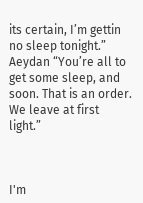its certain, I’m gettin no sleep tonight.” Aeydan “You’re all to get some sleep, and soon. That is an order. We leave at first light.”



I'm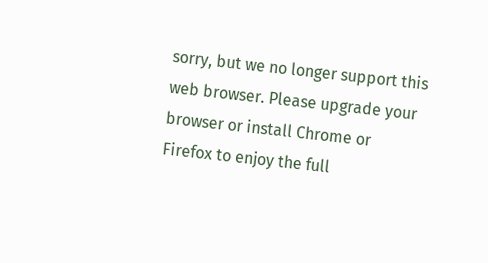sorry, but we no longer support this web browser. Please upgrade your browser or install Chrome or Firefox to enjoy the full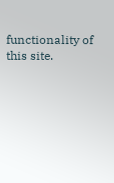functionality of this site.